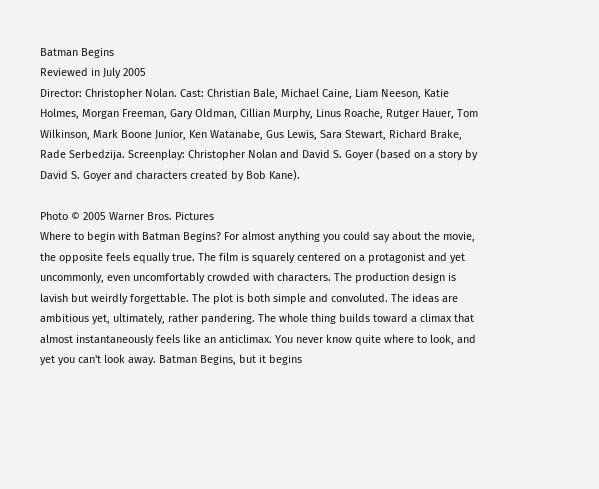Batman Begins
Reviewed in July 2005
Director: Christopher Nolan. Cast: Christian Bale, Michael Caine, Liam Neeson, Katie Holmes, Morgan Freeman, Gary Oldman, Cillian Murphy, Linus Roache, Rutger Hauer, Tom Wilkinson, Mark Boone Junior, Ken Watanabe, Gus Lewis, Sara Stewart, Richard Brake, Rade Serbedzija. Screenplay: Christopher Nolan and David S. Goyer (based on a story by David S. Goyer and characters created by Bob Kane).

Photo © 2005 Warner Bros. Pictures
Where to begin with Batman Begins? For almost anything you could say about the movie, the opposite feels equally true. The film is squarely centered on a protagonist and yet uncommonly, even uncomfortably crowded with characters. The production design is lavish but weirdly forgettable. The plot is both simple and convoluted. The ideas are ambitious yet, ultimately, rather pandering. The whole thing builds toward a climax that almost instantaneously feels like an anticlimax. You never know quite where to look, and yet you can't look away. Batman Begins, but it begins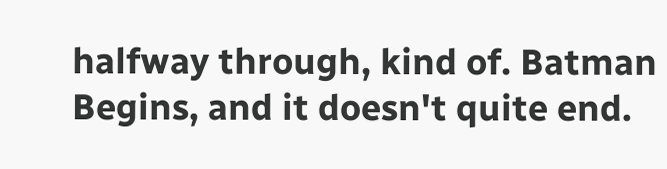halfway through, kind of. Batman Begins, and it doesn't quite end.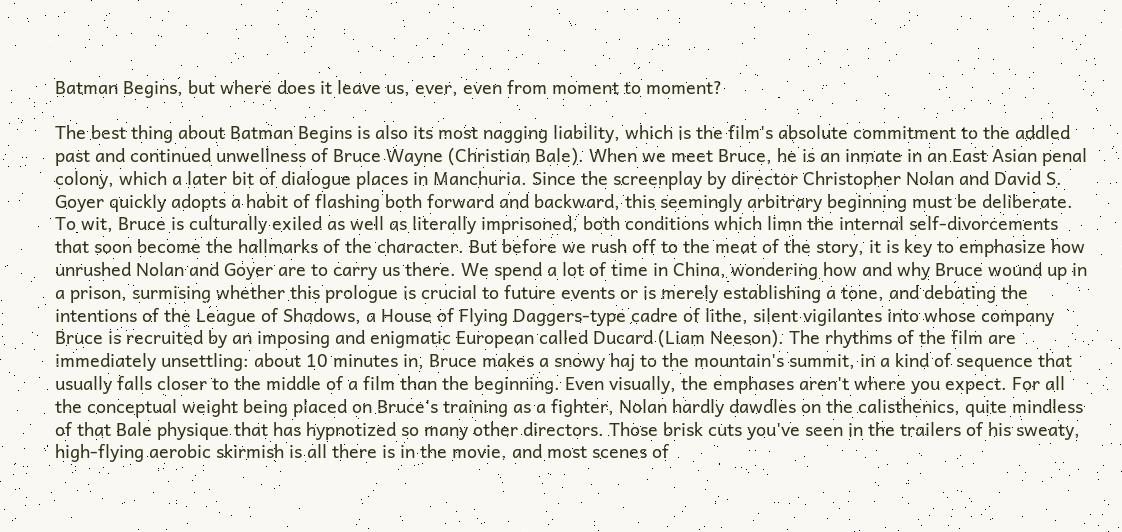Batman Begins, but where does it leave us, ever, even from moment to moment?

The best thing about Batman Begins is also its most nagging liability, which is the film's absolute commitment to the addled past and continued unwellness of Bruce Wayne (Christian Bale). When we meet Bruce, he is an inmate in an East Asian penal colony, which a later bit of dialogue places in Manchuria. Since the screenplay by director Christopher Nolan and David S. Goyer quickly adopts a habit of flashing both forward and backward, this seemingly arbitrary beginning must be deliberate. To wit, Bruce is culturally exiled as well as literally imprisoned, both conditions which limn the internal self-divorcements that soon become the hallmarks of the character. But before we rush off to the meat of the story, it is key to emphasize how unrushed Nolan and Goyer are to carry us there. We spend a lot of time in China, wondering how and why Bruce wound up in a prison, surmising whether this prologue is crucial to future events or is merely establishing a tone, and debating the intentions of the League of Shadows, a House of Flying Daggers-type cadre of lithe, silent vigilantes into whose company Bruce is recruited by an imposing and enigmatic European called Ducard (Liam Neeson). The rhythms of the film are immediately unsettling: about 10 minutes in, Bruce makes a snowy haj to the mountain's summit, in a kind of sequence that usually falls closer to the middle of a film than the beginning. Even visually, the emphases aren't where you expect. For all the conceptual weight being placed on Bruce's training as a fighter, Nolan hardly dawdles on the calisthenics, quite mindless of that Bale physique that has hypnotized so many other directors. Those brisk cuts you've seen in the trailers of his sweaty, high-flying aerobic skirmish is all there is in the movie, and most scenes of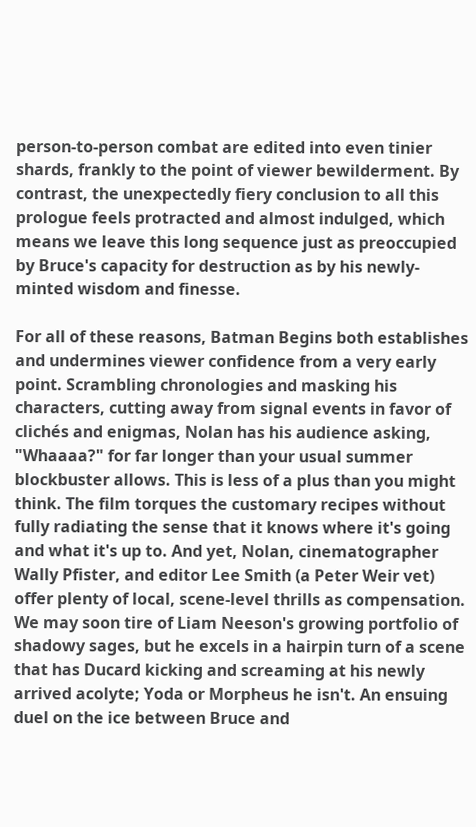person-to-person combat are edited into even tinier shards, frankly to the point of viewer bewilderment. By contrast, the unexpectedly fiery conclusion to all this prologue feels protracted and almost indulged, which means we leave this long sequence just as preoccupied by Bruce's capacity for destruction as by his newly-minted wisdom and finesse.

For all of these reasons, Batman Begins both establishes and undermines viewer confidence from a very early point. Scrambling chronologies and masking his characters, cutting away from signal events in favor of clichés and enigmas, Nolan has his audience asking, "Whaaaa?" for far longer than your usual summer blockbuster allows. This is less of a plus than you might think. The film torques the customary recipes without fully radiating the sense that it knows where it's going and what it's up to. And yet, Nolan, cinematographer Wally Pfister, and editor Lee Smith (a Peter Weir vet) offer plenty of local, scene-level thrills as compensation. We may soon tire of Liam Neeson's growing portfolio of shadowy sages, but he excels in a hairpin turn of a scene that has Ducard kicking and screaming at his newly arrived acolyte; Yoda or Morpheus he isn't. An ensuing duel on the ice between Bruce and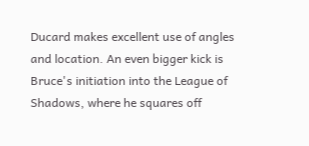Ducard makes excellent use of angles and location. An even bigger kick is Bruce's initiation into the League of Shadows, where he squares off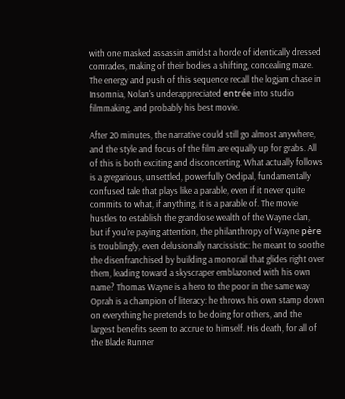with one masked assassin amidst a horde of identically dressed comrades, making of their bodies a shifting, concealing maze. The energy and push of this sequence recall the logjam chase in Insomnia, Nolan's underappreciated entrée into studio filmmaking, and probably his best movie.

After 20 minutes, the narrative could still go almost anywhere, and the style and focus of the film are equally up for grabs. All of this is both exciting and disconcerting. What actually follows is a gregarious, unsettled, powerfully Oedipal, fundamentally confused tale that plays like a parable, even if it never quite commits to what, if anything, it is a parable of. The movie hustles to establish the grandiose wealth of the Wayne clan, but if you're paying attention, the philanthropy of Wayne père is troublingly, even delusionally narcissistic: he meant to soothe the disenfranchised by building a monorail that glides right over them, leading toward a skyscraper emblazoned with his own name? Thomas Wayne is a hero to the poor in the same way Oprah is a champion of literacy: he throws his own stamp down on everything he pretends to be doing for others, and the largest benefits seem to accrue to himself. His death, for all of the Blade Runner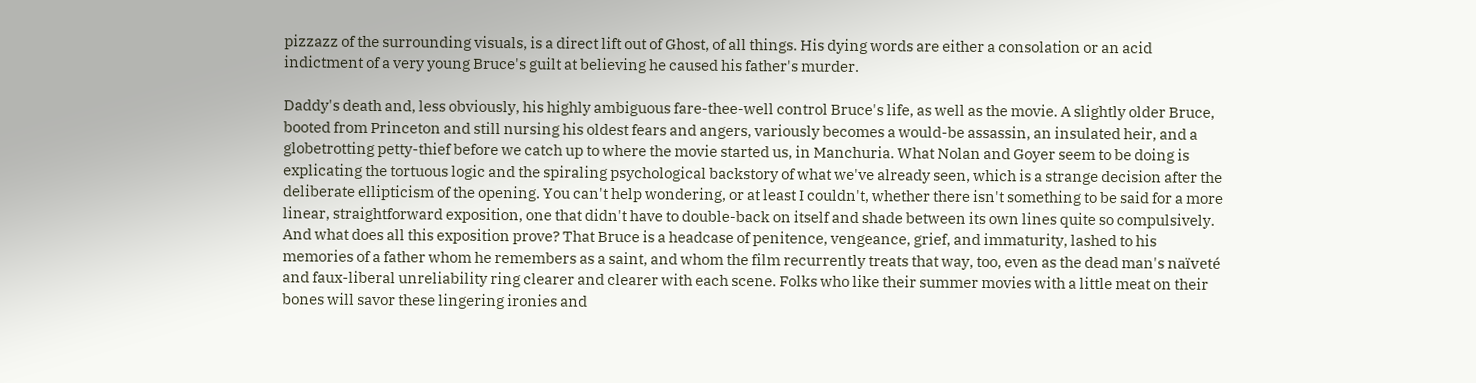pizzazz of the surrounding visuals, is a direct lift out of Ghost, of all things. His dying words are either a consolation or an acid indictment of a very young Bruce's guilt at believing he caused his father's murder.

Daddy's death and, less obviously, his highly ambiguous fare-thee-well control Bruce's life, as well as the movie. A slightly older Bruce, booted from Princeton and still nursing his oldest fears and angers, variously becomes a would-be assassin, an insulated heir, and a globetrotting petty-thief before we catch up to where the movie started us, in Manchuria. What Nolan and Goyer seem to be doing is explicating the tortuous logic and the spiraling psychological backstory of what we've already seen, which is a strange decision after the deliberate ellipticism of the opening. You can't help wondering, or at least I couldn't, whether there isn't something to be said for a more linear, straightforward exposition, one that didn't have to double-back on itself and shade between its own lines quite so compulsively. And what does all this exposition prove? That Bruce is a headcase of penitence, vengeance, grief, and immaturity, lashed to his memories of a father whom he remembers as a saint, and whom the film recurrently treats that way, too, even as the dead man's naïveté and faux-liberal unreliability ring clearer and clearer with each scene. Folks who like their summer movies with a little meat on their bones will savor these lingering ironies and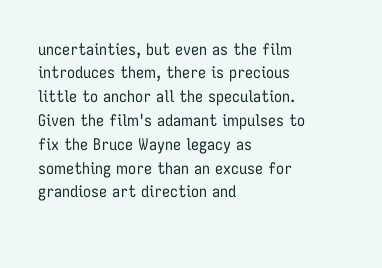uncertainties, but even as the film introduces them, there is precious little to anchor all the speculation. Given the film's adamant impulses to fix the Bruce Wayne legacy as something more than an excuse for grandiose art direction and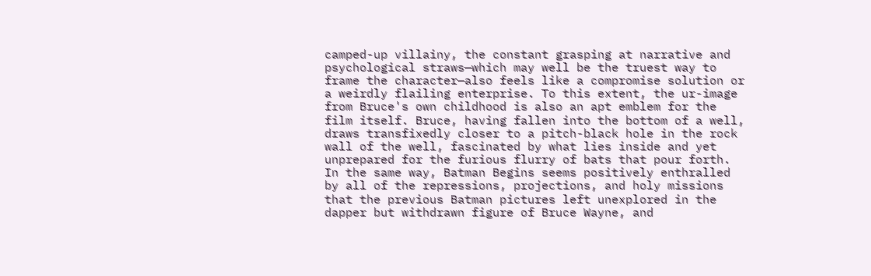camped-up villainy, the constant grasping at narrative and psychological straws—which may well be the truest way to frame the character—also feels like a compromise solution or a weirdly flailing enterprise. To this extent, the ur-image from Bruce's own childhood is also an apt emblem for the film itself. Bruce, having fallen into the bottom of a well, draws transfixedly closer to a pitch-black hole in the rock wall of the well, fascinated by what lies inside and yet unprepared for the furious flurry of bats that pour forth. In the same way, Batman Begins seems positively enthralled by all of the repressions, projections, and holy missions that the previous Batman pictures left unexplored in the dapper but withdrawn figure of Bruce Wayne, and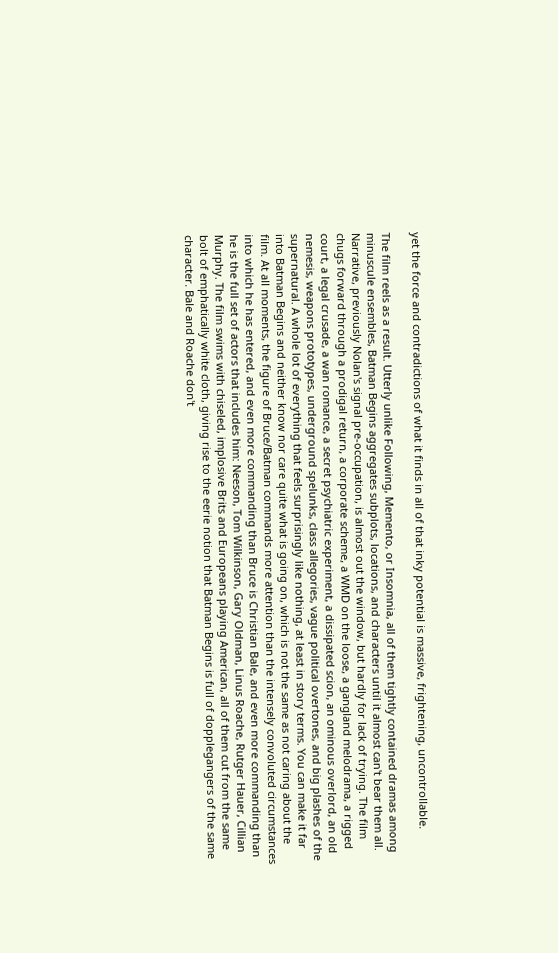yet the force and contradictions of what it finds in all of that inky potential is massive, frightening, uncontrollable.

The film reels as a result. Utterly unlike Following, Memento, or Insomnia, all of them tightly contained dramas among minuscule ensembles, Batman Begins aggregates subplots, locations, and characters until it almost can't bear them all. Narrative, previously Nolan's signal pre-occupation, is almost out the window, but hardly for lack of trying. The film chugs forward through a prodigal return, a corporate scheme, a WMD on the loose, a gangland melodrama, a rigged court, a legal crusade, a wan romance, a secret psychiatric experiment, a dissipated scion, an ominous overlord, an old nemesis, weapons prototypes, underground spelunks, class allegories, vague political overtones, and big plashes of the supernatural. A whole lot of everything that feels surprisingly like nothing, at least in story terms. You can make it far into Batman Begins and neither know nor care quite what is going on, which is not the same as not caring about the film. At all moments, the figure of Bruce/Batman commands more attention than the intensely convoluted circumstances into which he has entered, and even more commanding than Bruce is Christian Bale, and even more commanding than he is the full set of actors that includes him: Neeson, Tom Wilkinson, Gary Oldman, Linus Roache, Rutger Hauer, Cillian Murphy. The film swims with chiseled, implosive Brits and Europeans playing American, all of them cut from the same bolt of emphatically white cloth, giving rise to the eerie notion that Batman Begins is full of dopplegangers of the same character. Bale and Roache don't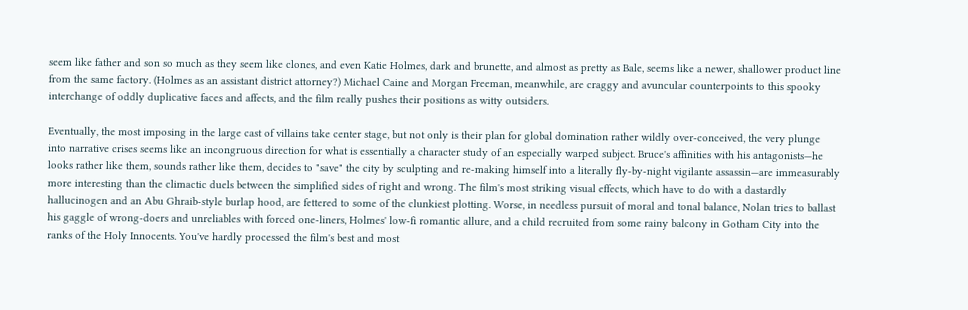seem like father and son so much as they seem like clones, and even Katie Holmes, dark and brunette, and almost as pretty as Bale, seems like a newer, shallower product line from the same factory. (Holmes as an assistant district attorney?) Michael Caine and Morgan Freeman, meanwhile, are craggy and avuncular counterpoints to this spooky interchange of oddly duplicative faces and affects, and the film really pushes their positions as witty outsiders.

Eventually, the most imposing in the large cast of villains take center stage, but not only is their plan for global domination rather wildly over-conceived, the very plunge into narrative crises seems like an incongruous direction for what is essentially a character study of an especially warped subject. Bruce's affinities with his antagonists—he looks rather like them, sounds rather like them, decides to "save" the city by sculpting and re-making himself into a literally fly-by-night vigilante assassin—are immeasurably more interesting than the climactic duels between the simplified sides of right and wrong. The film's most striking visual effects, which have to do with a dastardly hallucinogen and an Abu Ghraib-style burlap hood, are fettered to some of the clunkiest plotting. Worse, in needless pursuit of moral and tonal balance, Nolan tries to ballast his gaggle of wrong-doers and unreliables with forced one-liners, Holmes' low-fi romantic allure, and a child recruited from some rainy balcony in Gotham City into the ranks of the Holy Innocents. You've hardly processed the film's best and most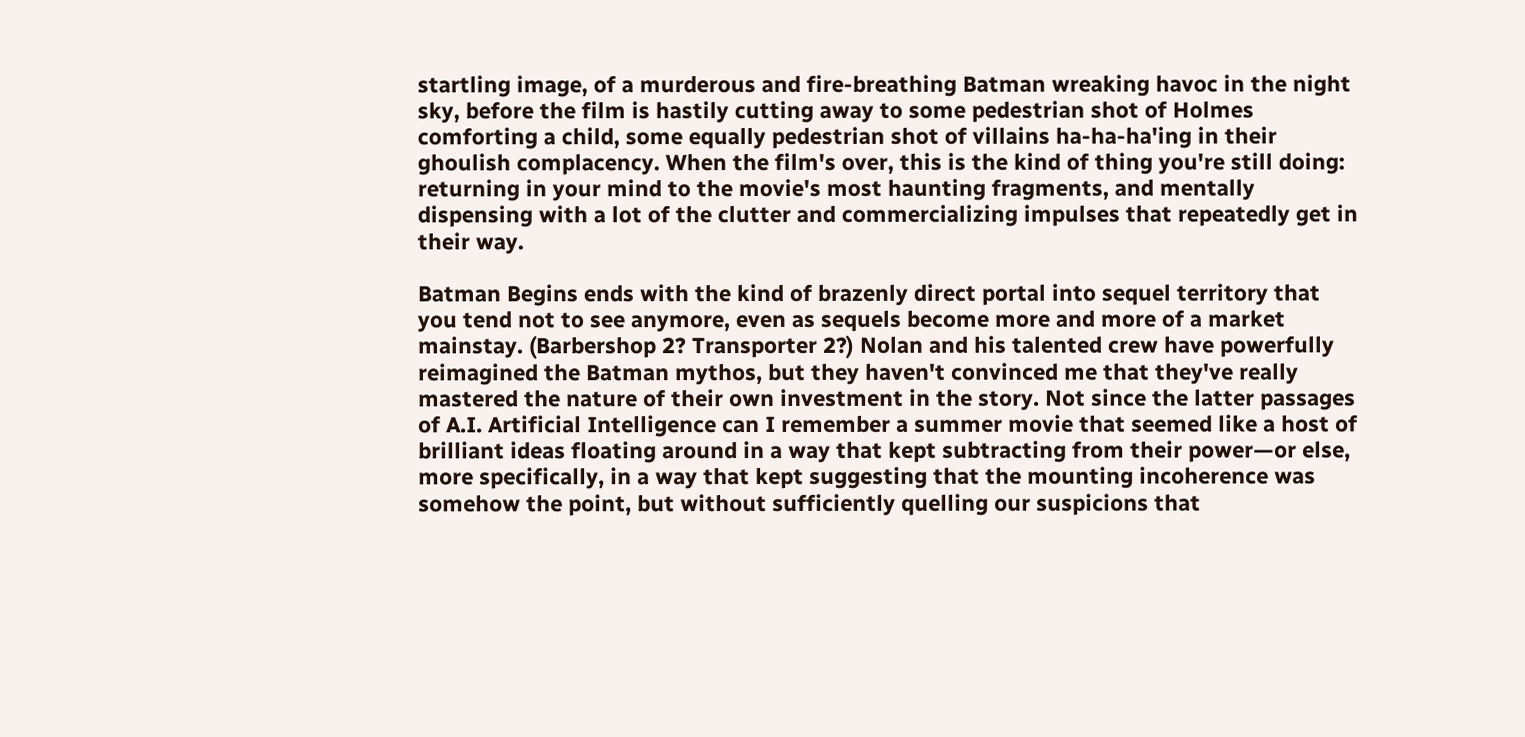startling image, of a murderous and fire-breathing Batman wreaking havoc in the night sky, before the film is hastily cutting away to some pedestrian shot of Holmes comforting a child, some equally pedestrian shot of villains ha-ha-ha'ing in their ghoulish complacency. When the film's over, this is the kind of thing you're still doing: returning in your mind to the movie's most haunting fragments, and mentally dispensing with a lot of the clutter and commercializing impulses that repeatedly get in their way.

Batman Begins ends with the kind of brazenly direct portal into sequel territory that you tend not to see anymore, even as sequels become more and more of a market mainstay. (Barbershop 2? Transporter 2?) Nolan and his talented crew have powerfully reimagined the Batman mythos, but they haven't convinced me that they've really mastered the nature of their own investment in the story. Not since the latter passages of A.I. Artificial Intelligence can I remember a summer movie that seemed like a host of brilliant ideas floating around in a way that kept subtracting from their power—or else, more specifically, in a way that kept suggesting that the mounting incoherence was somehow the point, but without sufficiently quelling our suspicions that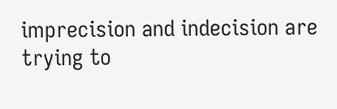imprecision and indecision are trying to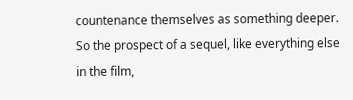countenance themselves as something deeper. So the prospect of a sequel, like everything else in the film,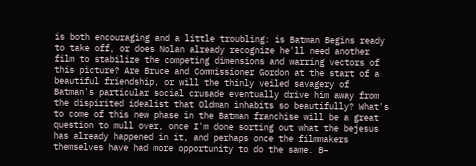is both encouraging and a little troubling: is Batman Begins ready to take off, or does Nolan already recognize he'll need another film to stabilize the competing dimensions and warring vectors of this picture? Are Bruce and Commissioner Gordon at the start of a beautiful friendship, or will the thinly veiled savagery of Batman's particular social crusade eventually drive him away from the dispirited idealist that Oldman inhabits so beautifully? What's to come of this new phase in the Batman franchise will be a great question to mull over, once I'm done sorting out what the bejesus has already happened in it, and perhaps once the filmmakers themselves have had more opportunity to do the same. B–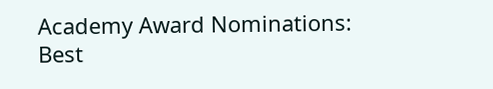Academy Award Nominations:
Best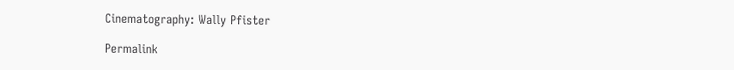Cinematography: Wally Pfister

Permalink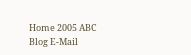Home 2005 ABC Blog E-Mail